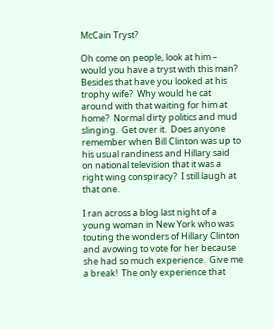McCain Tryst?

Oh come on people, look at him – would you have a tryst with this man?  Besides that have you looked at his trophy wife?  Why would he cat around with that waiting for him at home?  Normal dirty politics and mud slinging.  Get over it.  Does anyone remember when Bill Clinton was up to his usual randiness and Hillary said on national television that it was a right wing conspiracy?  I still laugh at that one.

I ran across a blog last night of a young woman in New York who was touting the wonders of Hillary Clinton and avowing to vote for her because she had so much experience.  Give me a break!  The only experience that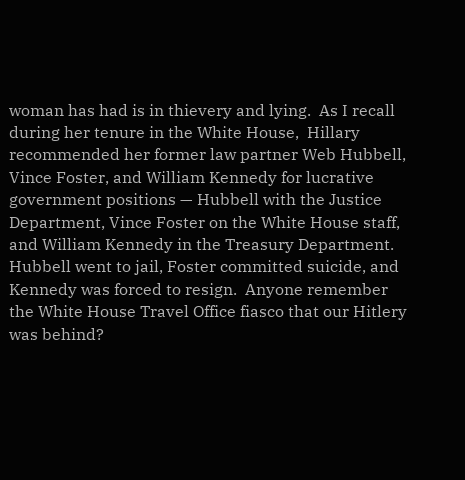woman has had is in thievery and lying.  As I recall during her tenure in the White House,  Hillary recommended her former law partner Web Hubbell, Vince Foster, and William Kennedy for lucrative government positions — Hubbell with the Justice Department, Vince Foster on the White House staff, and William Kennedy in the Treasury Department.  Hubbell went to jail, Foster committed suicide, and Kennedy was forced to resign.  Anyone remember the White House Travel Office fiasco that our Hitlery was behind?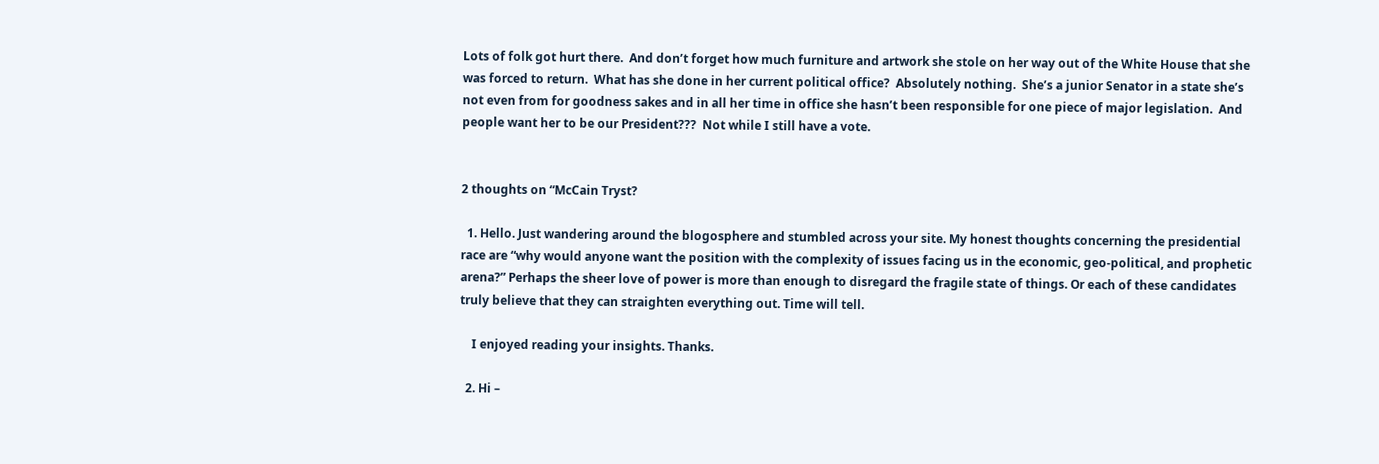Lots of folk got hurt there.  And don’t forget how much furniture and artwork she stole on her way out of the White House that she was forced to return.  What has she done in her current political office?  Absolutely nothing.  She’s a junior Senator in a state she’s not even from for goodness sakes and in all her time in office she hasn’t been responsible for one piece of major legislation.  And people want her to be our President???  Not while I still have a vote.


2 thoughts on “McCain Tryst?

  1. Hello. Just wandering around the blogosphere and stumbled across your site. My honest thoughts concerning the presidential race are “why would anyone want the position with the complexity of issues facing us in the economic, geo-political, and prophetic arena?” Perhaps the sheer love of power is more than enough to disregard the fragile state of things. Or each of these candidates truly believe that they can straighten everything out. Time will tell.

    I enjoyed reading your insights. Thanks.

  2. Hi –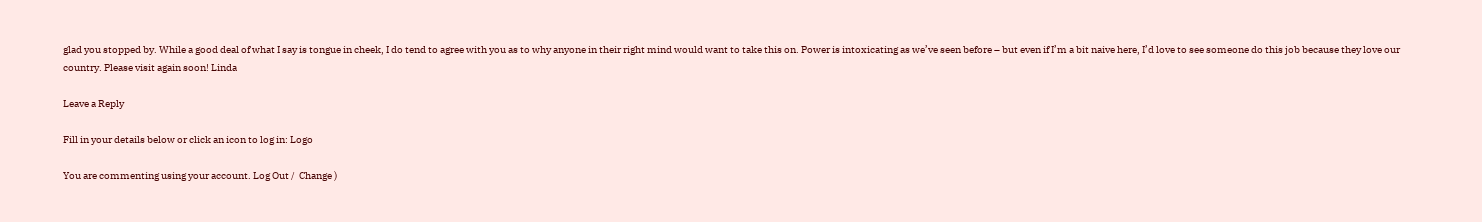glad you stopped by. While a good deal of what I say is tongue in cheek, I do tend to agree with you as to why anyone in their right mind would want to take this on. Power is intoxicating as we’ve seen before – but even if I’m a bit naive here, I’d love to see someone do this job because they love our country. Please visit again soon! Linda

Leave a Reply

Fill in your details below or click an icon to log in: Logo

You are commenting using your account. Log Out /  Change )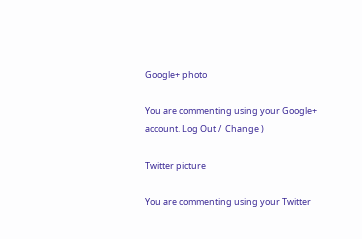Google+ photo

You are commenting using your Google+ account. Log Out /  Change )

Twitter picture

You are commenting using your Twitter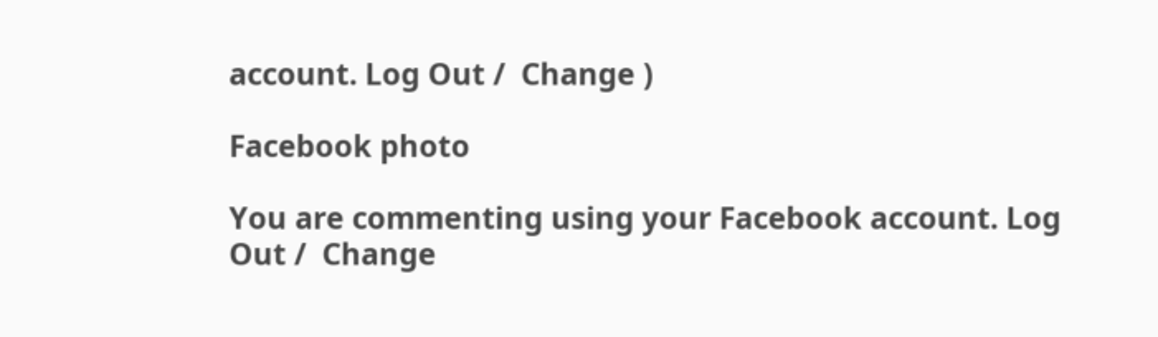account. Log Out /  Change )

Facebook photo

You are commenting using your Facebook account. Log Out /  Change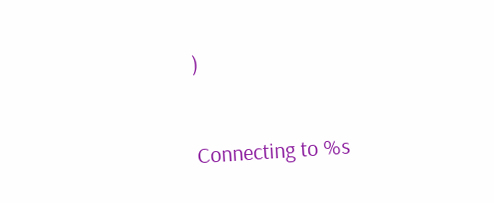)


Connecting to %s